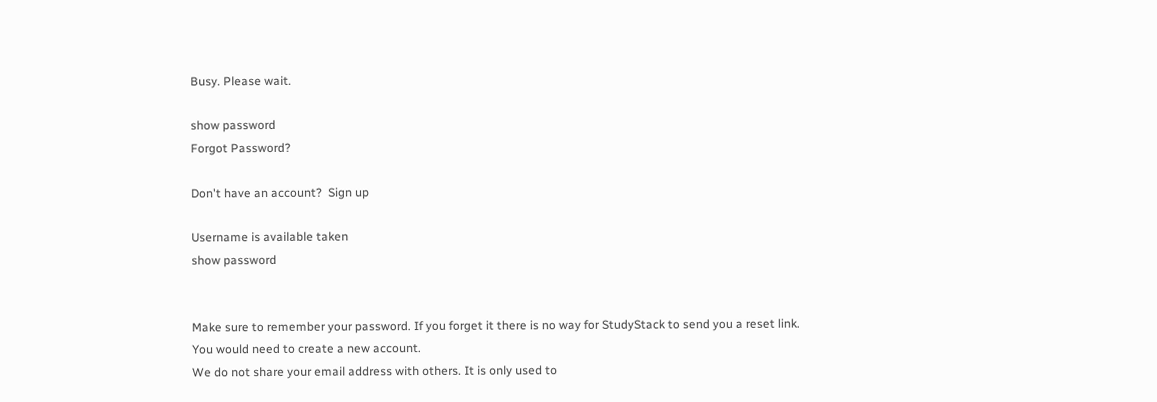Busy. Please wait.

show password
Forgot Password?

Don't have an account?  Sign up

Username is available taken
show password


Make sure to remember your password. If you forget it there is no way for StudyStack to send you a reset link. You would need to create a new account.
We do not share your email address with others. It is only used to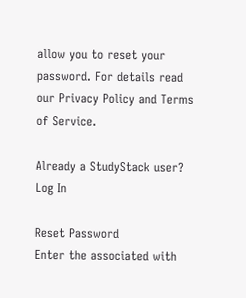allow you to reset your password. For details read our Privacy Policy and Terms of Service.

Already a StudyStack user? Log In

Reset Password
Enter the associated with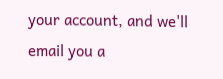your account, and we'll email you a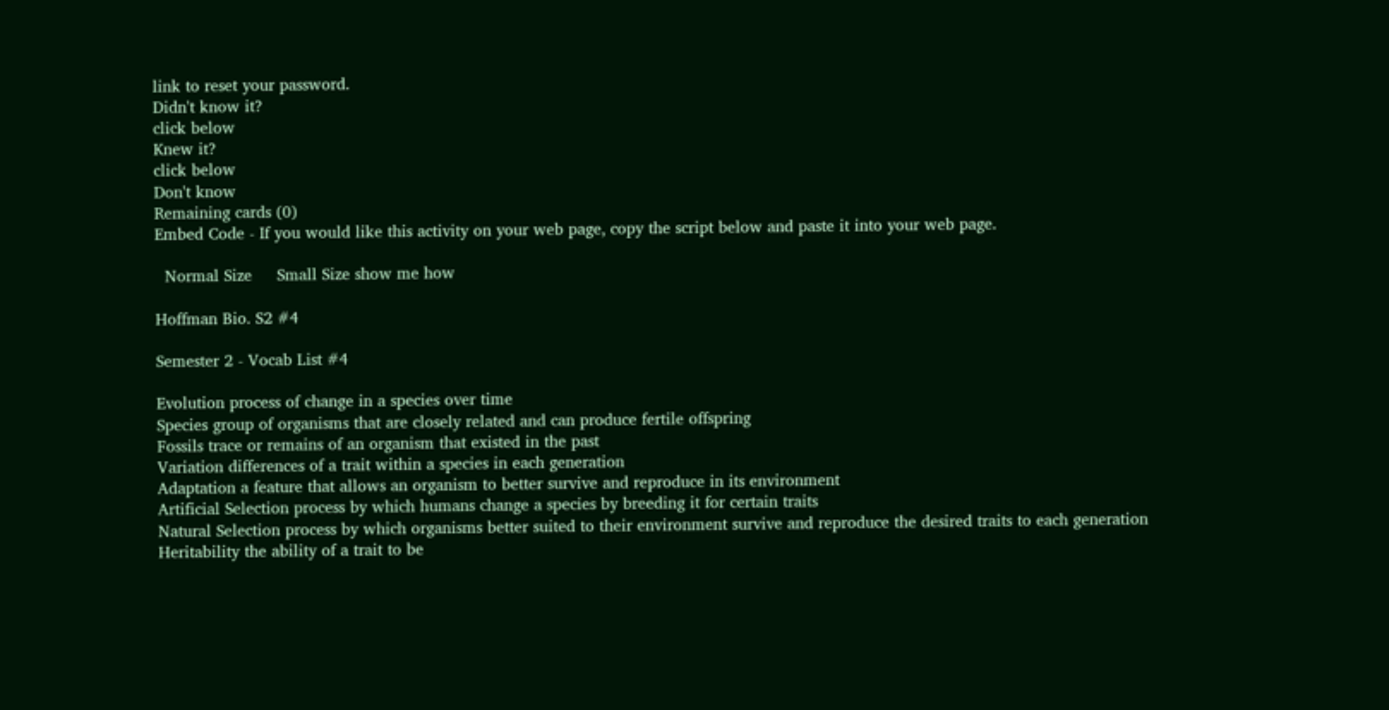link to reset your password.
Didn't know it?
click below
Knew it?
click below
Don't know
Remaining cards (0)
Embed Code - If you would like this activity on your web page, copy the script below and paste it into your web page.

  Normal Size     Small Size show me how

Hoffman Bio. S2 #4

Semester 2 - Vocab List #4

Evolution process of change in a species over time
Species group of organisms that are closely related and can produce fertile offspring
Fossils trace or remains of an organism that existed in the past
Variation differences of a trait within a species in each generation
Adaptation a feature that allows an organism to better survive and reproduce in its environment
Artificial Selection process by which humans change a species by breeding it for certain traits
Natural Selection process by which organisms better suited to their environment survive and reproduce the desired traits to each generation
Heritability the ability of a trait to be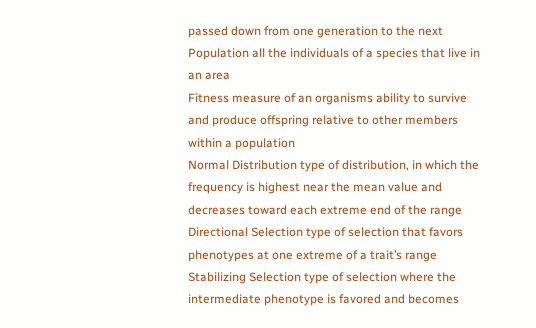passed down from one generation to the next
Population all the individuals of a species that live in an area
Fitness measure of an organisms ability to survive and produce offspring relative to other members within a population
Normal Distribution type of distribution, in which the frequency is highest near the mean value and decreases toward each extreme end of the range
Directional Selection type of selection that favors phenotypes at one extreme of a trait’s range
Stabilizing Selection type of selection where the intermediate phenotype is favored and becomes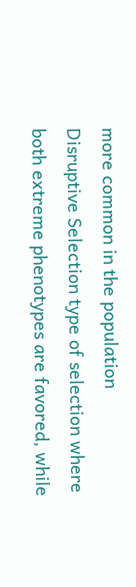more common in the population
Disruptive Selection type of selection where both extreme phenotypes are favored, while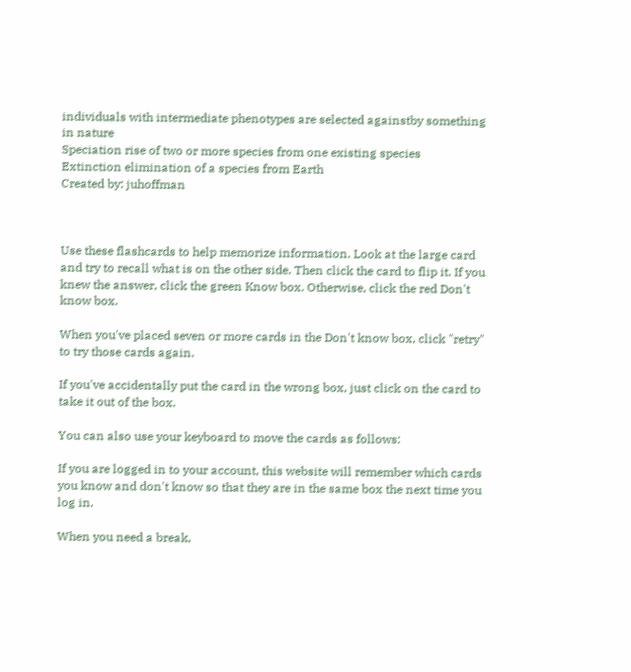individuals with intermediate phenotypes are selected againstby something in nature
Speciation rise of two or more species from one existing species
Extinction elimination of a species from Earth
Created by: juhoffman



Use these flashcards to help memorize information. Look at the large card and try to recall what is on the other side. Then click the card to flip it. If you knew the answer, click the green Know box. Otherwise, click the red Don't know box.

When you've placed seven or more cards in the Don't know box, click "retry" to try those cards again.

If you've accidentally put the card in the wrong box, just click on the card to take it out of the box.

You can also use your keyboard to move the cards as follows:

If you are logged in to your account, this website will remember which cards you know and don't know so that they are in the same box the next time you log in.

When you need a break,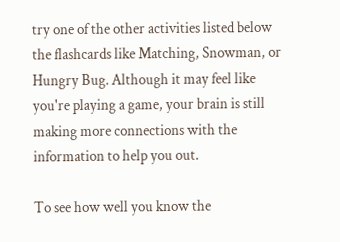try one of the other activities listed below the flashcards like Matching, Snowman, or Hungry Bug. Although it may feel like you're playing a game, your brain is still making more connections with the information to help you out.

To see how well you know the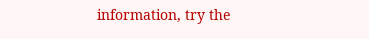information, try the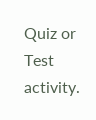Quiz or Test activity.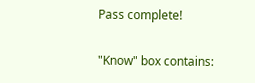Pass complete!

"Know" box contains: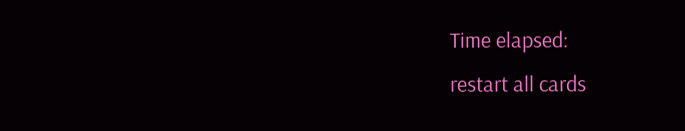Time elapsed:
restart all cards